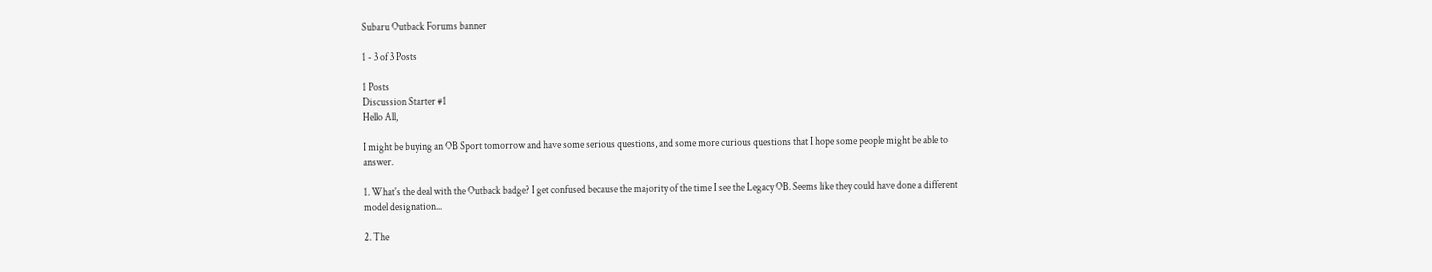Subaru Outback Forums banner

1 - 3 of 3 Posts

1 Posts
Discussion Starter #1
Hello All,

I might be buying an OB Sport tomorrow and have some serious questions, and some more curious questions that I hope some people might be able to answer.

1. What's the deal with the Outback badge? I get confused because the majority of the time I see the Legacy OB. Seems like they could have done a different model designation...

2. The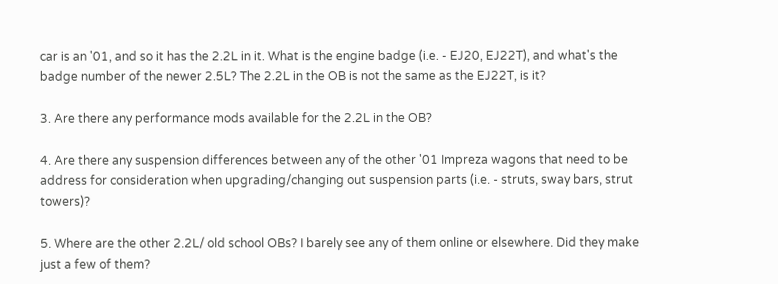car is an '01, and so it has the 2.2L in it. What is the engine badge (i.e. - EJ20, EJ22T), and what's the badge number of the newer 2.5L? The 2.2L in the OB is not the same as the EJ22T, is it?

3. Are there any performance mods available for the 2.2L in the OB?

4. Are there any suspension differences between any of the other '01 Impreza wagons that need to be address for consideration when upgrading/changing out suspension parts (i.e. - struts, sway bars, strut towers)?

5. Where are the other 2.2L/ old school OBs? I barely see any of them online or elsewhere. Did they make just a few of them?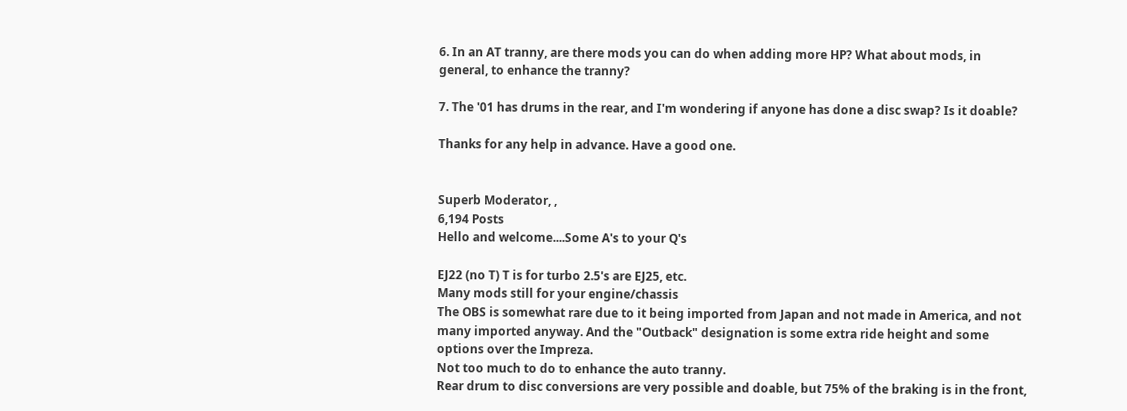6. In an AT tranny, are there mods you can do when adding more HP? What about mods, in general, to enhance the tranny?

7. The '01 has drums in the rear, and I'm wondering if anyone has done a disc swap? Is it doable?

Thanks for any help in advance. Have a good one.


Superb Moderator, ,
6,194 Posts
Hello and welcome....Some A's to your Q's

EJ22 (no T) T is for turbo 2.5's are EJ25, etc.
Many mods still for your engine/chassis
The OBS is somewhat rare due to it being imported from Japan and not made in America, and not many imported anyway. And the "Outback" designation is some extra ride height and some options over the Impreza.
Not too much to do to enhance the auto tranny.
Rear drum to disc conversions are very possible and doable, but 75% of the braking is in the front,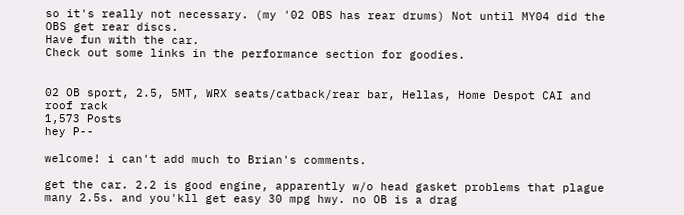so it's really not necessary. (my '02 OBS has rear drums) Not until MY04 did the OBS get rear discs.
Have fun with the car.
Check out some links in the performance section for goodies.


02 OB sport, 2.5, 5MT, WRX seats/catback/rear bar, Hellas, Home Despot CAI and roof rack
1,573 Posts
hey P--

welcome! i can't add much to Brian's comments.

get the car. 2.2 is good engine, apparently w/o head gasket problems that plague many 2.5s. and you'kll get easy 30 mpg hwy. no OB is a drag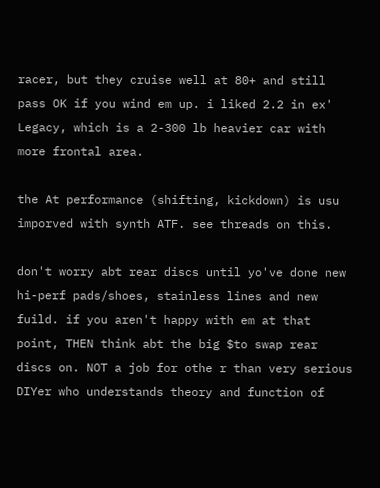racer, but they cruise well at 80+ and still pass OK if you wind em up. i liked 2.2 in ex' Legacy, which is a 2-300 lb heavier car with more frontal area.

the At performance (shifting, kickdown) is usu imporved with synth ATF. see threads on this.

don't worry abt rear discs until yo've done new hi-perf pads/shoes, stainless lines and new fuild. if you aren't happy with em at that point, THEN think abt the big $to swap rear discs on. NOT a job for othe r than very serious DIYer who understands theory and function of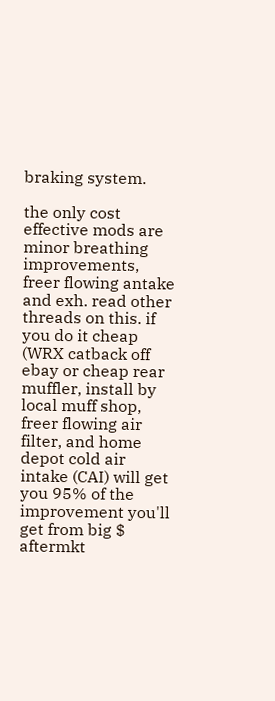braking system.

the only cost effective mods are minor breathing improvements, freer flowing antake and exh. read other threads on this. if you do it cheap (WRX catback off ebay or cheap rear muffler, install by local muff shop, freer flowing air filter, and home depot cold air intake (CAI) will get you 95% of the improvement you'll get from big $ aftermkt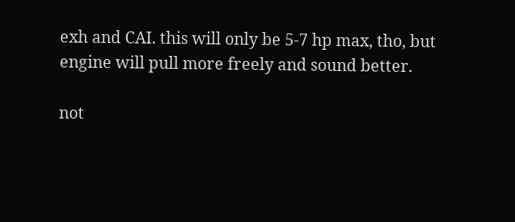exh and CAI. this will only be 5-7 hp max, tho, but engine will pull more freely and sound better.

not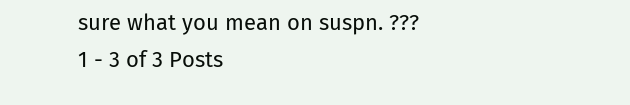sure what you mean on suspn. ???
1 - 3 of 3 Posts